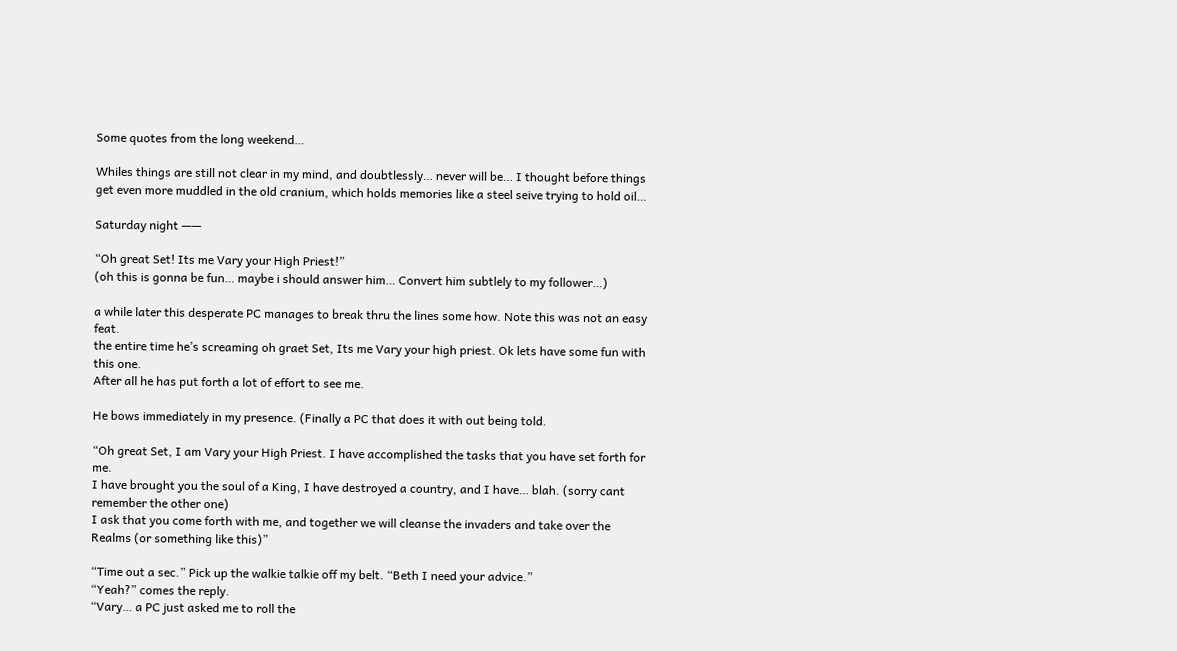Some quotes from the long weekend…

Whiles things are still not clear in my mind, and doubtlessly… never will be… I thought before things get even more muddled in the old cranium, which holds memories like a steel seive trying to hold oil…

Saturday night ——

“Oh great Set! Its me Vary your High Priest!”
(oh this is gonna be fun… maybe i should answer him… Convert him subtlely to my follower…)

a while later this desperate PC manages to break thru the lines some how. Note this was not an easy feat.
the entire time he’s screaming oh graet Set, Its me Vary your high priest. Ok lets have some fun with this one.
After all he has put forth a lot of effort to see me.

He bows immediately in my presence. (Finally a PC that does it with out being told.

“Oh great Set, I am Vary your High Priest. I have accomplished the tasks that you have set forth for me.
I have brought you the soul of a King, I have destroyed a country, and I have… blah. (sorry cant remember the other one)
I ask that you come forth with me, and together we will cleanse the invaders and take over the Realms (or something like this)”

“Time out a sec.” Pick up the walkie talkie off my belt. “Beth I need your advice.”
“Yeah?” comes the reply.
“Vary… a PC just asked me to roll the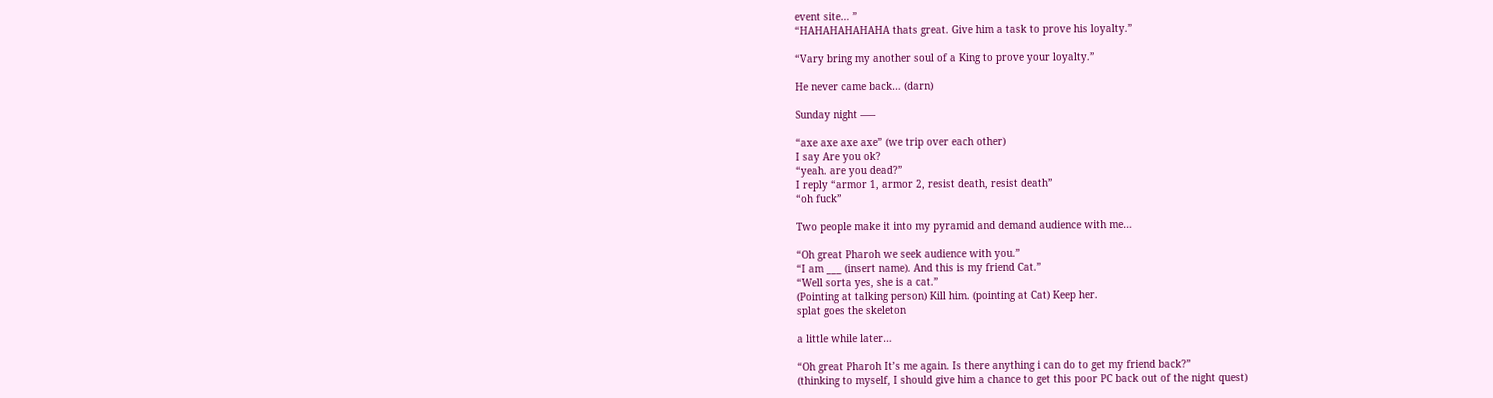event site… ”
“HAHAHAHAHAHA thats great. Give him a task to prove his loyalty.”

“Vary bring my another soul of a King to prove your loyalty.”

He never came back… (darn)

Sunday night —–

“axe axe axe axe” (we trip over each other)
I say Are you ok?
“yeah. are you dead?”
I reply “armor 1, armor 2, resist death, resist death”
“oh fuck”

Two people make it into my pyramid and demand audience with me…

“Oh great Pharoh we seek audience with you.”
“I am ___ (insert name). And this is my friend Cat.”
“Well sorta yes, she is a cat.”
(Pointing at talking person) Kill him. (pointing at Cat) Keep her.
splat goes the skeleton

a little while later…

“Oh great Pharoh It’s me again. Is there anything i can do to get my friend back?”
(thinking to myself, I should give him a chance to get this poor PC back out of the night quest)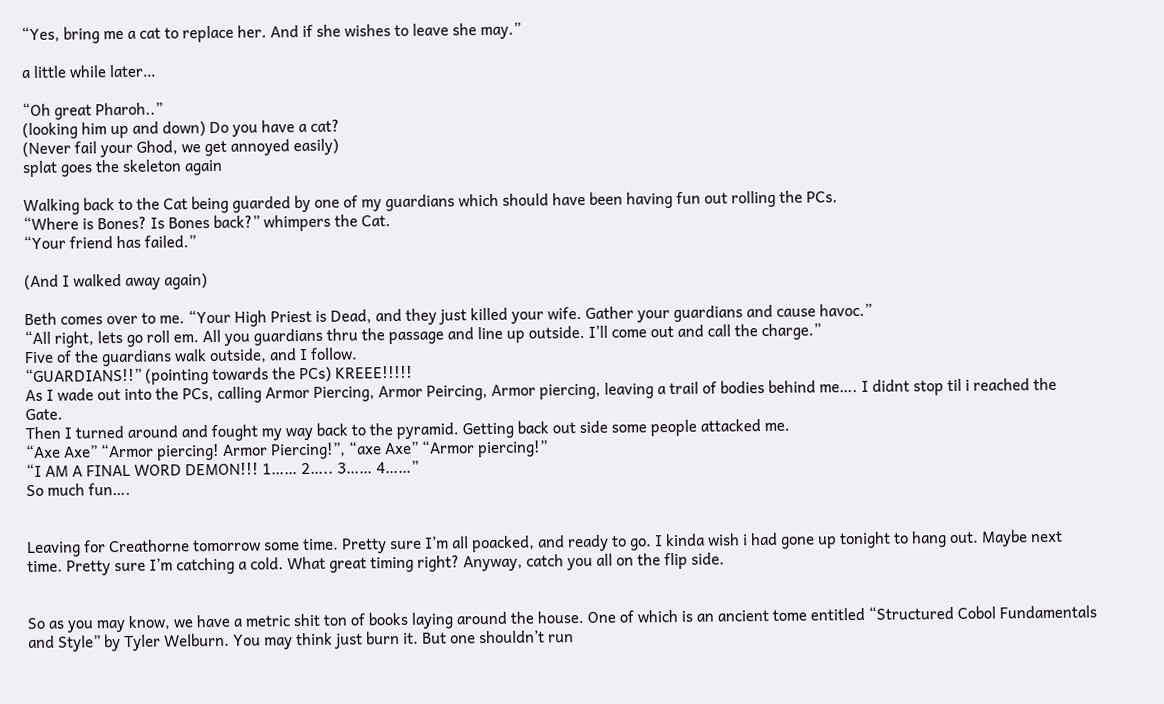“Yes, bring me a cat to replace her. And if she wishes to leave she may.”

a little while later…

“Oh great Pharoh..”
(looking him up and down) Do you have a cat?
(Never fail your Ghod, we get annoyed easily)
splat goes the skeleton again

Walking back to the Cat being guarded by one of my guardians which should have been having fun out rolling the PCs.
“Where is Bones? Is Bones back?” whimpers the Cat.
“Your friend has failed.”

(And I walked away again)

Beth comes over to me. “Your High Priest is Dead, and they just killed your wife. Gather your guardians and cause havoc.”
“All right, lets go roll em. All you guardians thru the passage and line up outside. I’ll come out and call the charge.”
Five of the guardians walk outside, and I follow.
“GUARDIANS!!” (pointing towards the PCs) KREEE!!!!!
As I wade out into the PCs, calling Armor Piercing, Armor Peircing, Armor piercing, leaving a trail of bodies behind me…. I didnt stop til i reached the Gate.
Then I turned around and fought my way back to the pyramid. Getting back out side some people attacked me.
“Axe Axe” “Armor piercing! Armor Piercing!”, “axe Axe” “Armor piercing!”
“I AM A FINAL WORD DEMON!!! 1…… 2….. 3…… 4……”
So much fun….


Leaving for Creathorne tomorrow some time. Pretty sure I’m all poacked, and ready to go. I kinda wish i had gone up tonight to hang out. Maybe next time. Pretty sure I’m catching a cold. What great timing right? Anyway, catch you all on the flip side.


So as you may know, we have a metric shit ton of books laying around the house. One of which is an ancient tome entitled “Structured Cobol Fundamentals and Style” by Tyler Welburn. You may think just burn it. But one shouldn’t run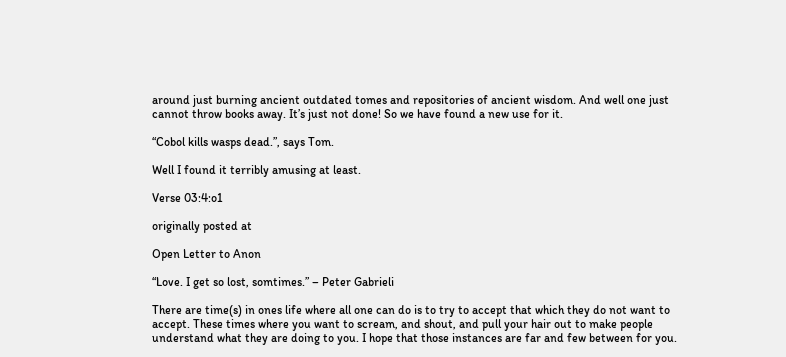around just burning ancient outdated tomes and repositories of ancient wisdom. And well one just cannot throw books away. It’s just not done! So we have found a new use for it.

“Cobol kills wasps dead.”, says Tom.

Well I found it terribly amusing at least.

Verse 03:4:o1

originally posted at

Open Letter to Anon

“Love. I get so lost, somtimes.” – Peter Gabrieli

There are time(s) in ones life where all one can do is to try to accept that which they do not want to accept. These times where you want to scream, and shout, and pull your hair out to make people understand what they are doing to you. I hope that those instances are far and few between for you.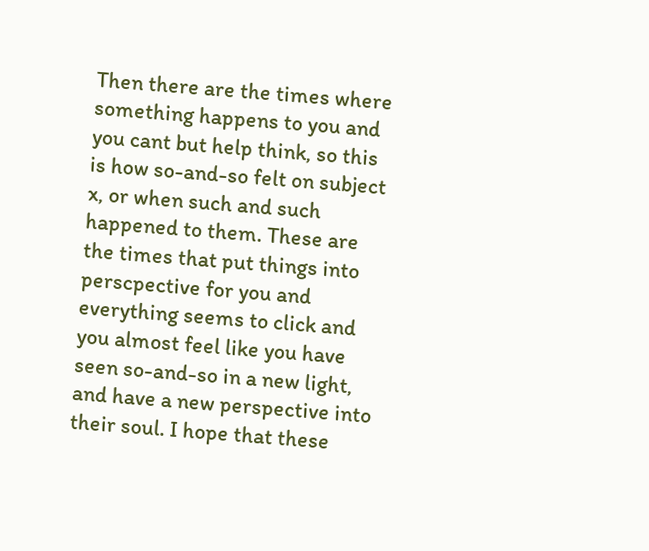Then there are the times where something happens to you and you cant but help think, so this is how so-and-so felt on subject x, or when such and such happened to them. These are the times that put things into perscpective for you and everything seems to click and you almost feel like you have seen so-and-so in a new light, and have a new perspective into their soul. I hope that these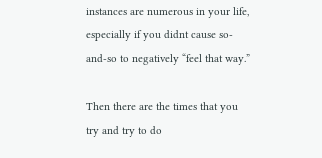instances are numerous in your life, especially if you didnt cause so-and-so to negatively “feel that way.”

Then there are the times that you try and try to do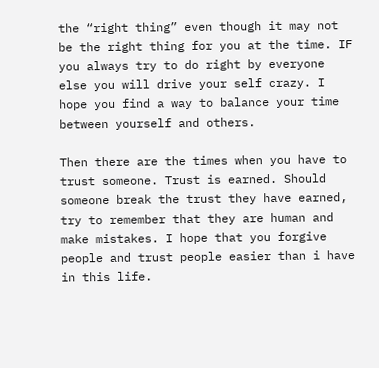the “right thing” even though it may not be the right thing for you at the time. IF you always try to do right by everyone else you will drive your self crazy. I hope you find a way to balance your time between yourself and others.

Then there are the times when you have to trust someone. Trust is earned. Should someone break the trust they have earned, try to remember that they are human and make mistakes. I hope that you forgive people and trust people easier than i have in this life.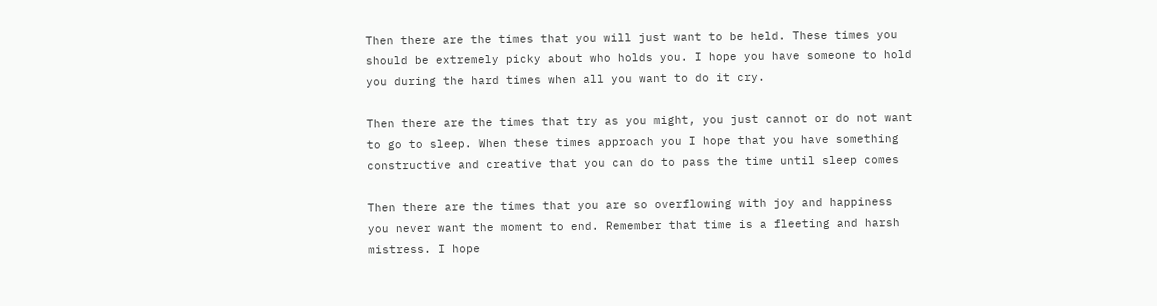Then there are the times that you will just want to be held. These times you should be extremely picky about who holds you. I hope you have someone to hold you during the hard times when all you want to do it cry.

Then there are the times that try as you might, you just cannot or do not want to go to sleep. When these times approach you I hope that you have something constructive and creative that you can do to pass the time until sleep comes

Then there are the times that you are so overflowing with joy and happiness you never want the moment to end. Remember that time is a fleeting and harsh mistress. I hope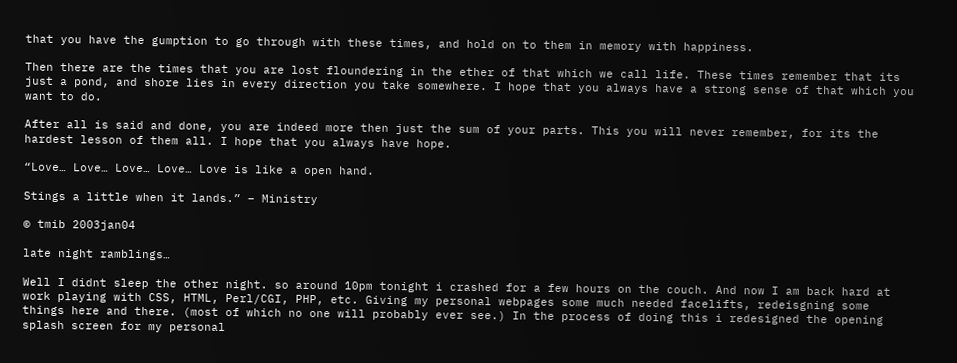that you have the gumption to go through with these times, and hold on to them in memory with happiness.

Then there are the times that you are lost floundering in the ether of that which we call life. These times remember that its just a pond, and shore lies in every direction you take somewhere. I hope that you always have a strong sense of that which you want to do.

After all is said and done, you are indeed more then just the sum of your parts. This you will never remember, for its the hardest lesson of them all. I hope that you always have hope.

“Love… Love… Love… Love… Love is like a open hand.

Stings a little when it lands.” – Ministry

© tmib 2003jan04

late night ramblings…

Well I didnt sleep the other night. so around 10pm tonight i crashed for a few hours on the couch. And now I am back hard at work playing with CSS, HTML, Perl/CGI, PHP, etc. Giving my personal webpages some much needed facelifts, redeisgning some things here and there. (most of which no one will probably ever see.) In the process of doing this i redesigned the opening splash screen for my personal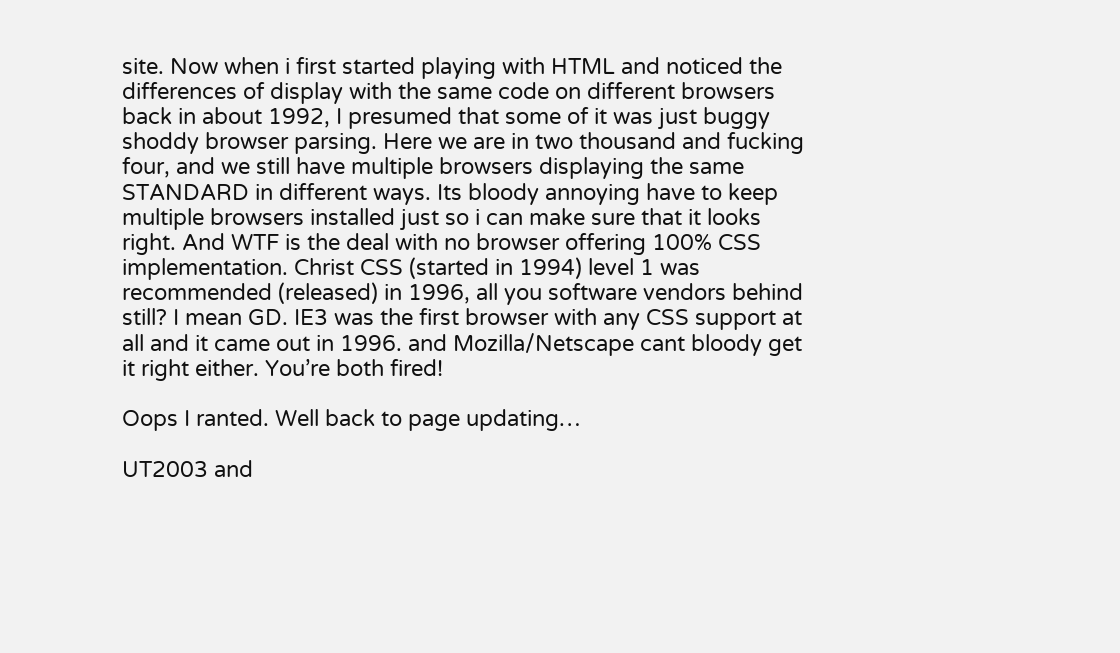site. Now when i first started playing with HTML and noticed the differences of display with the same code on different browsers back in about 1992, I presumed that some of it was just buggy shoddy browser parsing. Here we are in two thousand and fucking four, and we still have multiple browsers displaying the same STANDARD in different ways. Its bloody annoying have to keep multiple browsers installed just so i can make sure that it looks right. And WTF is the deal with no browser offering 100% CSS implementation. Christ CSS (started in 1994) level 1 was recommended (released) in 1996, all you software vendors behind still? I mean GD. IE3 was the first browser with any CSS support at all and it came out in 1996. and Mozilla/Netscape cant bloody get it right either. You’re both fired!

Oops I ranted. Well back to page updating…

UT2003 and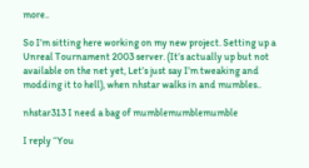more..

So I’m sitting here working on my new project. Setting up a Unreal Tournament 2003 server. (It’s actually up but not available on the net yet, Let’s just say I’m tweaking and modding it to hell), when nhstar walks in and mumbles..

nhstar313 I need a bag of mumblemumblemumble

I reply “You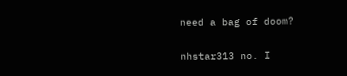need a bag of doom?

nhstar313 no. I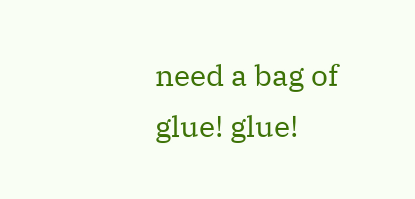need a bag of glue! glue!